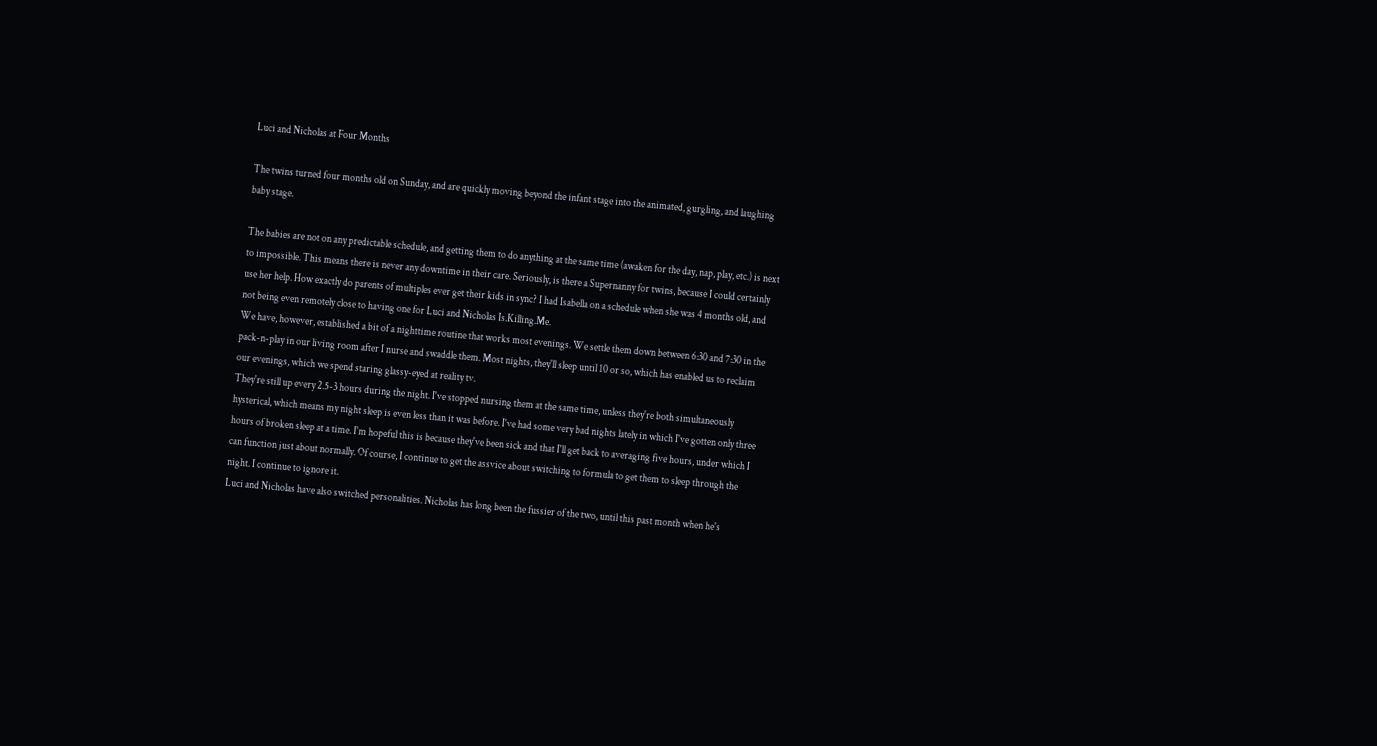Luci and Nicholas at Four Months

The twins turned four months old on Sunday, and are quickly moving beyond the infant stage into the animated, gurgling, and laughing baby stage.

The babies are not on any predictable schedule, and getting them to do anything at the same time (awaken for the day, nap, play, etc.) is next to impossible. This means there is never any downtime in their care. Seriously, is there a Supernanny for twins, because I could certainly use her help. How exactly do parents of multiples ever get their kids in sync? I had Isabella on a schedule when she was 4 months old, and not being even remotely close to having one for Luci and Nicholas Is.Killing.Me.
We have, however, established a bit of a nighttime routine that works most evenings. We settle them down between 6:30 and 7:30 in the pack-n-play in our living room after I nurse and swaddle them. Most nights, they'll sleep until 10 or so, which has enabled us to reclaim our evenings, which we spend staring glassy-eyed at reality tv.
They're still up every 2.5-3 hours during the night. I've stopped nursing them at the same time, unless they're both simultaneously hysterical, which means my night sleep is even less than it was before. I've had some very bad nights lately in which I've gotten only three hours of broken sleep at a time. I'm hopeful this is because they've been sick and that I'll get back to averaging five hours, under which I can function just about normally. Of course, I continue to get the assvice about switching to formula to get them to sleep through the night. I continue to ignore it.
Luci and Nicholas have also switched personalities. Nicholas has long been the fussier of the two, until this past month when he's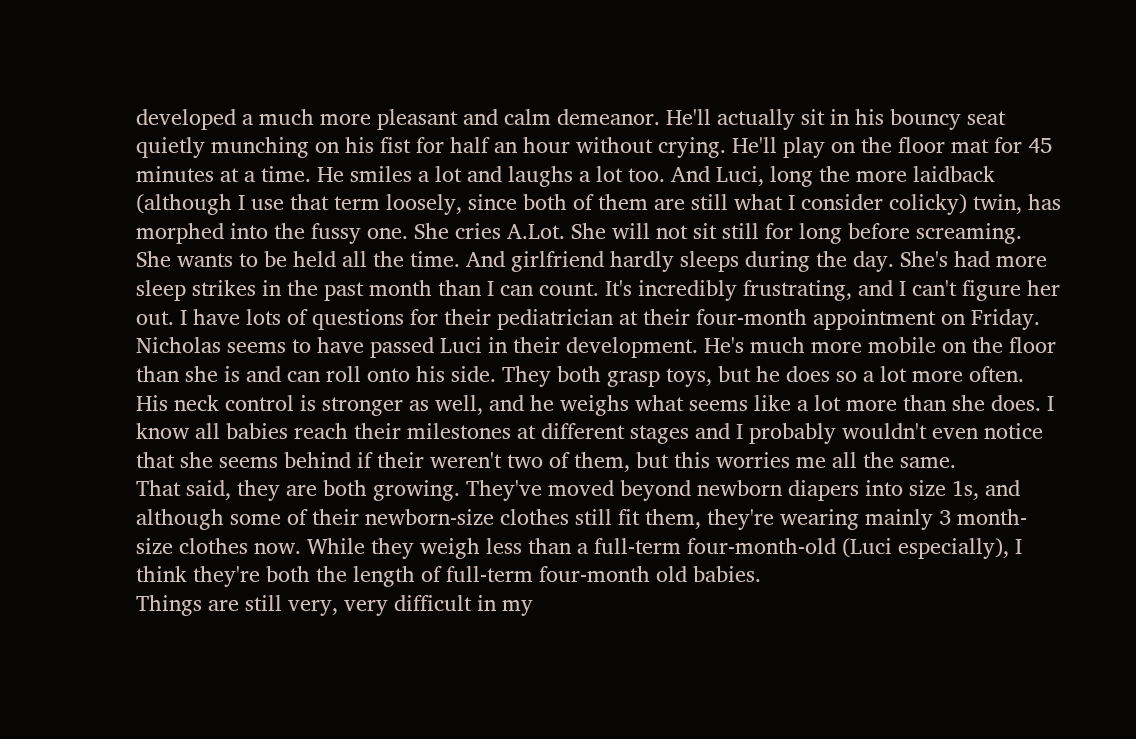developed a much more pleasant and calm demeanor. He'll actually sit in his bouncy seat quietly munching on his fist for half an hour without crying. He'll play on the floor mat for 45 minutes at a time. He smiles a lot and laughs a lot too. And Luci, long the more laidback (although I use that term loosely, since both of them are still what I consider colicky) twin, has morphed into the fussy one. She cries A.Lot. She will not sit still for long before screaming. She wants to be held all the time. And girlfriend hardly sleeps during the day. She's had more sleep strikes in the past month than I can count. It's incredibly frustrating, and I can't figure her out. I have lots of questions for their pediatrician at their four-month appointment on Friday.
Nicholas seems to have passed Luci in their development. He's much more mobile on the floor than she is and can roll onto his side. They both grasp toys, but he does so a lot more often. His neck control is stronger as well, and he weighs what seems like a lot more than she does. I know all babies reach their milestones at different stages and I probably wouldn't even notice that she seems behind if their weren't two of them, but this worries me all the same.
That said, they are both growing. They've moved beyond newborn diapers into size 1s, and although some of their newborn-size clothes still fit them, they're wearing mainly 3 month-size clothes now. While they weigh less than a full-term four-month-old (Luci especially), I think they're both the length of full-term four-month old babies.
Things are still very, very difficult in my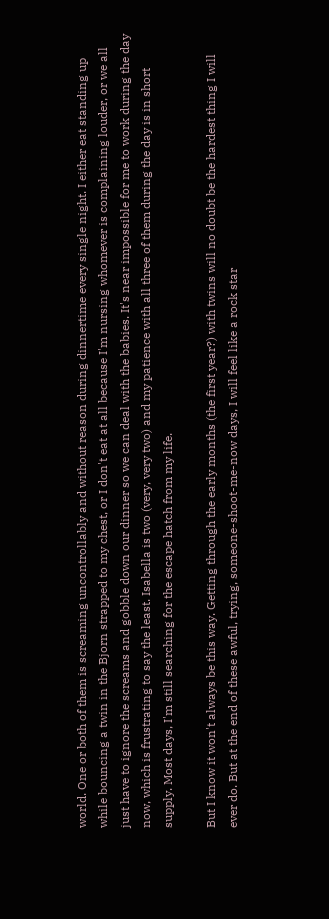world. One or both of them is screaming uncontrollably and without reason during dinnertime every single night. I either eat standing up while bouncing a twin in the Bjorn strapped to my chest, or I don't eat at all because I'm nursing whomever is complaining louder, or we all just have to ignore the screams and gobble down our dinner so we can deal with the babies. It's near impossible for me to work during the day now, which is frustrating to say the least. Isabella is two (very, very two) and my patience with all three of them during the day is in short supply. Most days, I'm still searching for the escape hatch from my life.

But I know it won't always be this way. Getting through the early months (the first year?) with twins will no doubt be the hardest thing I will ever do. But at the end of these awful, trying, someone-shoot-me-now days, I will feel like a rock star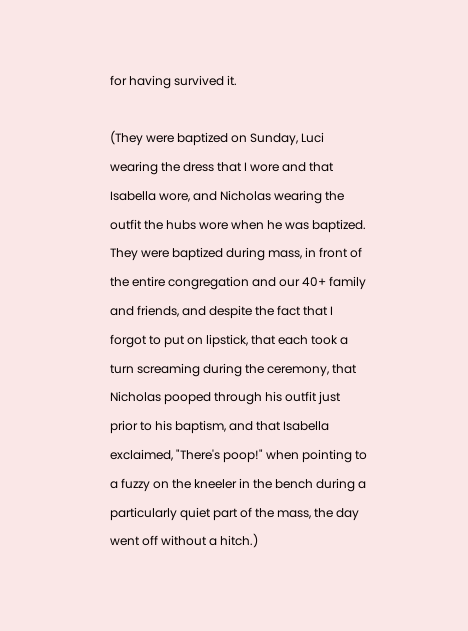for having survived it.

(They were baptized on Sunday, Luci wearing the dress that I wore and that Isabella wore, and Nicholas wearing the outfit the hubs wore when he was baptized. They were baptized during mass, in front of the entire congregation and our 40+ family and friends, and despite the fact that I forgot to put on lipstick, that each took a turn screaming during the ceremony, that Nicholas pooped through his outfit just prior to his baptism, and that Isabella exclaimed, "There's poop!" when pointing to a fuzzy on the kneeler in the bench during a particularly quiet part of the mass, the day went off without a hitch.)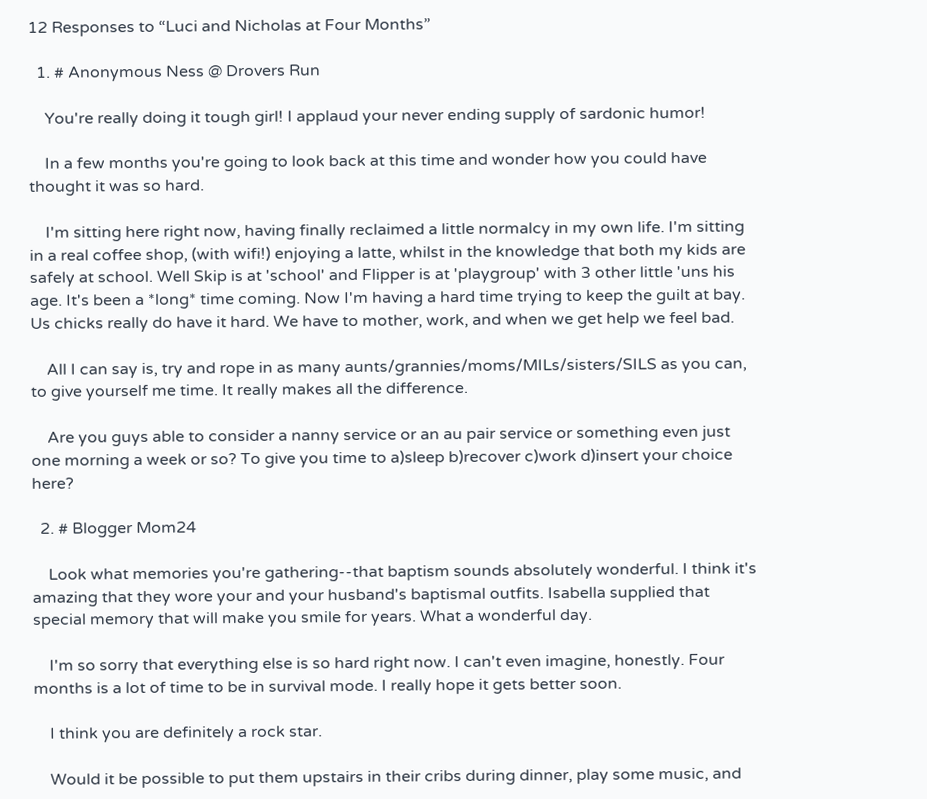12 Responses to “Luci and Nicholas at Four Months”

  1. # Anonymous Ness @ Drovers Run

    You're really doing it tough girl! I applaud your never ending supply of sardonic humor!

    In a few months you're going to look back at this time and wonder how you could have thought it was so hard.

    I'm sitting here right now, having finally reclaimed a little normalcy in my own life. I'm sitting in a real coffee shop, (with wifi!) enjoying a latte, whilst in the knowledge that both my kids are safely at school. Well Skip is at 'school' and Flipper is at 'playgroup' with 3 other little 'uns his age. It's been a *long* time coming. Now I'm having a hard time trying to keep the guilt at bay. Us chicks really do have it hard. We have to mother, work, and when we get help we feel bad.

    All I can say is, try and rope in as many aunts/grannies/moms/MILs/sisters/SILS as you can, to give yourself me time. It really makes all the difference.

    Are you guys able to consider a nanny service or an au pair service or something even just one morning a week or so? To give you time to a)sleep b)recover c)work d)insert your choice here?

  2. # Blogger Mom24

    Look what memories you're gathering--that baptism sounds absolutely wonderful. I think it's amazing that they wore your and your husband's baptismal outfits. Isabella supplied that special memory that will make you smile for years. What a wonderful day.

    I'm so sorry that everything else is so hard right now. I can't even imagine, honestly. Four months is a lot of time to be in survival mode. I really hope it gets better soon.

    I think you are definitely a rock star.

    Would it be possible to put them upstairs in their cribs during dinner, play some music, and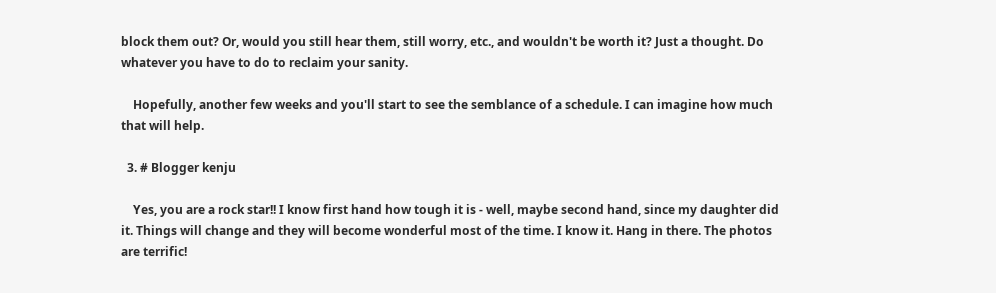block them out? Or, would you still hear them, still worry, etc., and wouldn't be worth it? Just a thought. Do whatever you have to do to reclaim your sanity.

    Hopefully, another few weeks and you'll start to see the semblance of a schedule. I can imagine how much that will help.

  3. # Blogger kenju

    Yes, you are a rock star!! I know first hand how tough it is - well, maybe second hand, since my daughter did it. Things will change and they will become wonderful most of the time. I know it. Hang in there. The photos are terrific!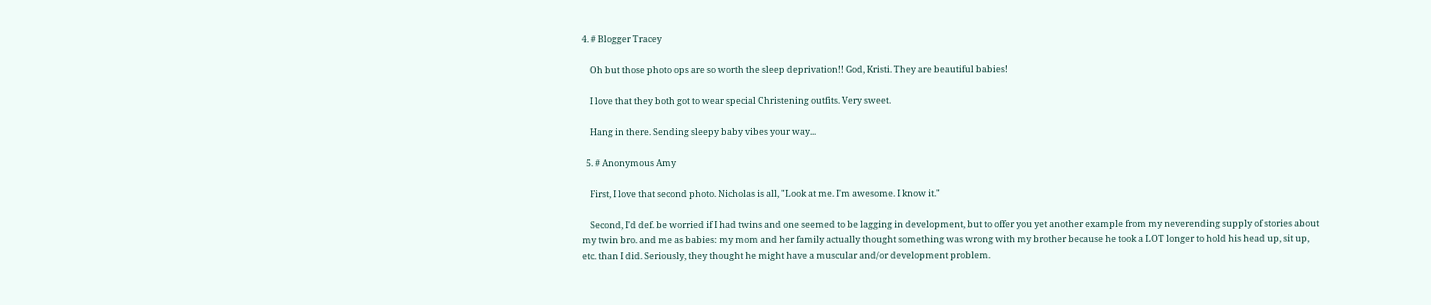4. # Blogger Tracey

    Oh but those photo ops are so worth the sleep deprivation!! God, Kristi. They are beautiful babies!

    I love that they both got to wear special Christening outfits. Very sweet.

    Hang in there. Sending sleepy baby vibes your way...

  5. # Anonymous Amy

    First, I love that second photo. Nicholas is all, "Look at me. I'm awesome. I know it."

    Second, I'd def. be worried if I had twins and one seemed to be lagging in development, but to offer you yet another example from my neverending supply of stories about my twin bro. and me as babies: my mom and her family actually thought something was wrong with my brother because he took a LOT longer to hold his head up, sit up, etc. than I did. Seriously, they thought he might have a muscular and/or development problem.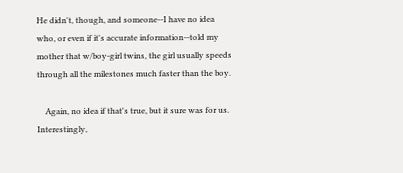He didn't, though, and someone--I have no idea who, or even if it's accurate information--told my mother that w/boy-girl twins, the girl usually speeds through all the milestones much faster than the boy.

    Again, no idea if that's true, but it sure was for us. Interestingly,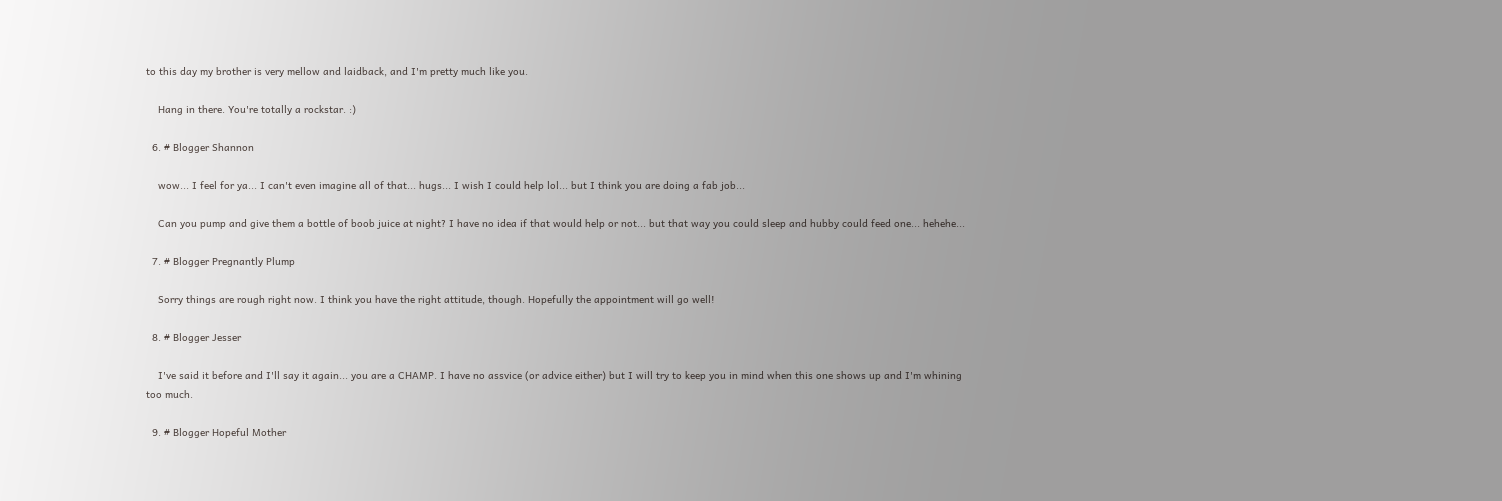to this day my brother is very mellow and laidback, and I'm pretty much like you.

    Hang in there. You're totally a rockstar. :)

  6. # Blogger Shannon

    wow... I feel for ya... I can't even imagine all of that... hugs... I wish I could help lol... but I think you are doing a fab job...

    Can you pump and give them a bottle of boob juice at night? I have no idea if that would help or not... but that way you could sleep and hubby could feed one... hehehe...

  7. # Blogger Pregnantly Plump

    Sorry things are rough right now. I think you have the right attitude, though. Hopefully the appointment will go well!

  8. # Blogger Jesser

    I've said it before and I'll say it again... you are a CHAMP. I have no assvice (or advice either) but I will try to keep you in mind when this one shows up and I'm whining too much.

  9. # Blogger Hopeful Mother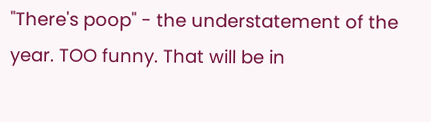"There's poop" - the understatement of the year. TOO funny. That will be in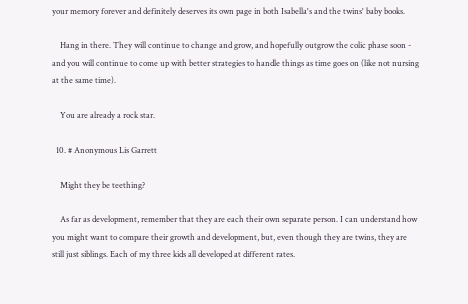your memory forever and definitely deserves its own page in both Isabella's and the twins' baby books.

    Hang in there. They will continue to change and grow, and hopefully outgrow the colic phase soon - and you will continue to come up with better strategies to handle things as time goes on (like not nursing at the same time).

    You are already a rock star.

  10. # Anonymous Lis Garrett

    Might they be teething?

    As far as development, remember that they are each their own separate person. I can understand how you might want to compare their growth and development, but, even though they are twins, they are still just siblings. Each of my three kids all developed at different rates.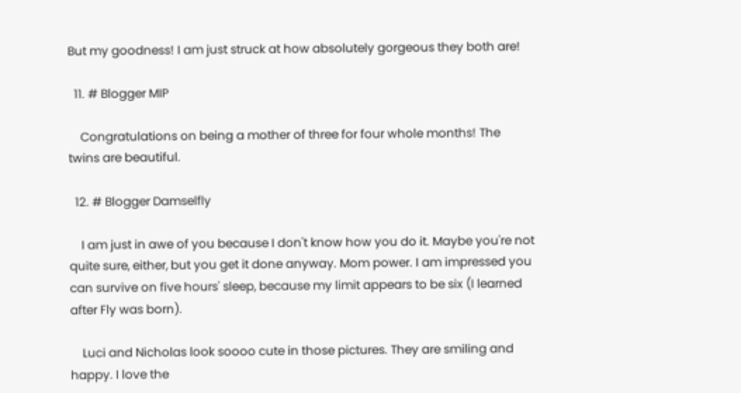But my goodness! I am just struck at how absolutely gorgeous they both are!

  11. # Blogger MIP

    Congratulations on being a mother of three for four whole months! The twins are beautiful.

  12. # Blogger Damselfly

    I am just in awe of you because I don't know how you do it. Maybe you're not quite sure, either, but you get it done anyway. Mom power. I am impressed you can survive on five hours' sleep, because my limit appears to be six (I learned after Fly was born).

    Luci and Nicholas look soooo cute in those pictures. They are smiling and happy. I love the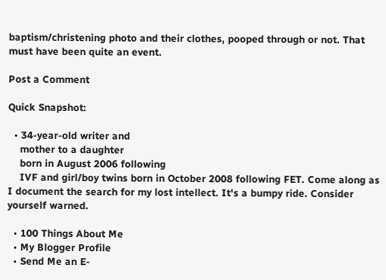baptism/christening photo and their clothes, pooped through or not. That must have been quite an event.

Post a Comment

Quick Snapshot:

  • 34-year-old writer and
    mother to a daughter
    born in August 2006 following
    IVF and girl/boy twins born in October 2008 following FET. Come along as I document the search for my lost intellect. It's a bumpy ride. Consider yourself warned.

  • 100 Things About Me
  • My Blogger Profile
  • Send Me an E-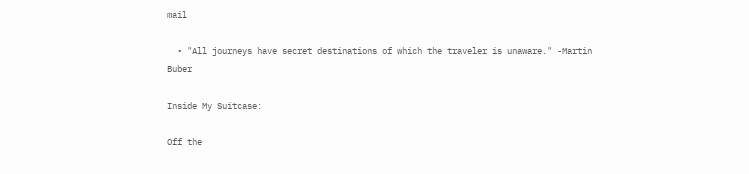mail

  • "All journeys have secret destinations of which the traveler is unaware." -Martin Buber

Inside My Suitcase:

Off the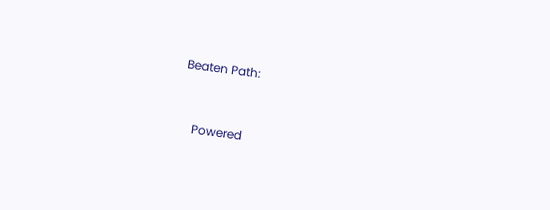Beaten Path:


    Powered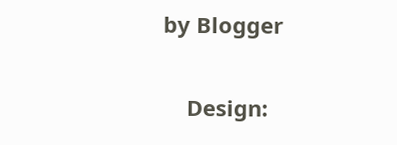by Blogger

    Design: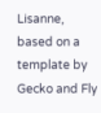Lisanne, based on a template by Gecko and Fly